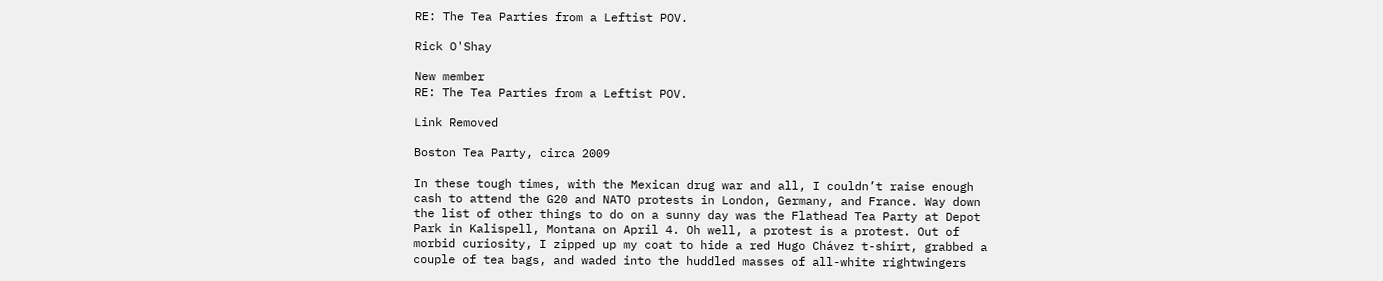RE: The Tea Parties from a Leftist POV.

Rick O'Shay

New member
RE: The Tea Parties from a Leftist POV.

Link Removed

Boston Tea Party, circa 2009

In these tough times, with the Mexican drug war and all, I couldn’t raise enough cash to attend the G20 and NATO protests in London, Germany, and France. Way down the list of other things to do on a sunny day was the Flathead Tea Party at Depot Park in Kalispell, Montana on April 4. Oh well, a protest is a protest. Out of morbid curiosity, I zipped up my coat to hide a red Hugo Chávez t-shirt, grabbed a couple of tea bags, and waded into the huddled masses of all-white rightwingers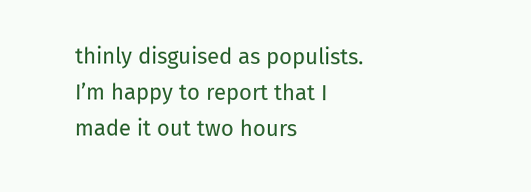thinly disguised as populists. I’m happy to report that I made it out two hours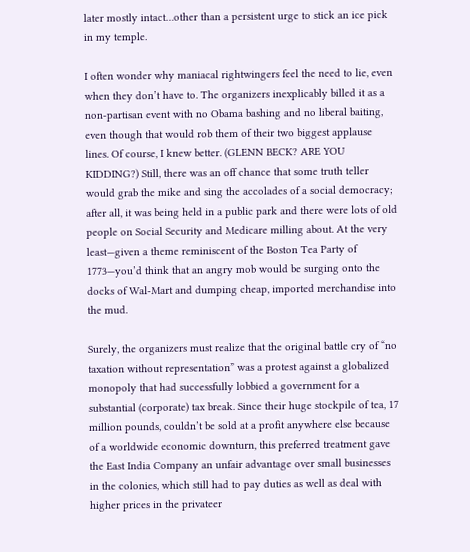later mostly intact…other than a persistent urge to stick an ice pick in my temple.

I often wonder why maniacal rightwingers feel the need to lie, even when they don’t have to. The organizers inexplicably billed it as a non-partisan event with no Obama bashing and no liberal baiting, even though that would rob them of their two biggest applause lines. Of course, I knew better. (GLENN BECK? ARE YOU KIDDING?) Still, there was an off chance that some truth teller would grab the mike and sing the accolades of a social democracy; after all, it was being held in a public park and there were lots of old people on Social Security and Medicare milling about. At the very least—given a theme reminiscent of the Boston Tea Party of 1773—you’d think that an angry mob would be surging onto the docks of Wal-Mart and dumping cheap, imported merchandise into the mud.

Surely, the organizers must realize that the original battle cry of “no taxation without representation” was a protest against a globalized monopoly that had successfully lobbied a government for a substantial (corporate) tax break. Since their huge stockpile of tea, 17 million pounds, couldn’t be sold at a profit anywhere else because of a worldwide economic downturn, this preferred treatment gave the East India Company an unfair advantage over small businesses in the colonies, which still had to pay duties as well as deal with higher prices in the privateer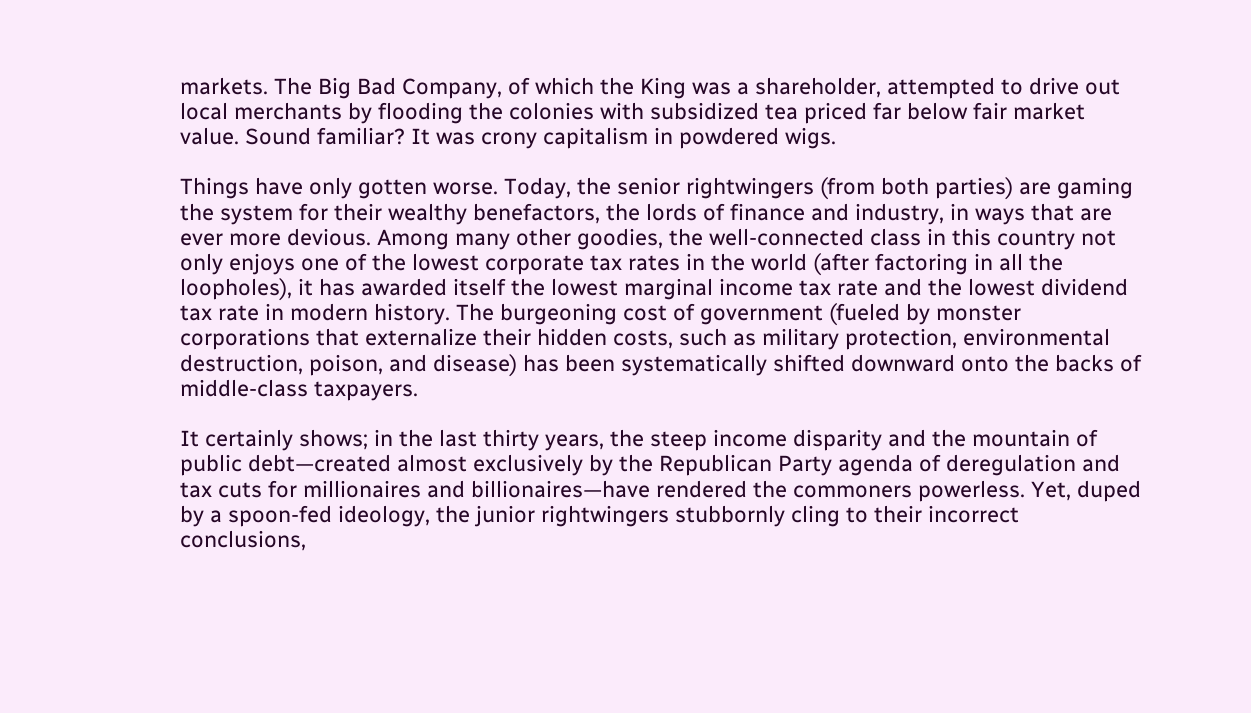markets. The Big Bad Company, of which the King was a shareholder, attempted to drive out local merchants by flooding the colonies with subsidized tea priced far below fair market value. Sound familiar? It was crony capitalism in powdered wigs.

Things have only gotten worse. Today, the senior rightwingers (from both parties) are gaming the system for their wealthy benefactors, the lords of finance and industry, in ways that are ever more devious. Among many other goodies, the well-connected class in this country not only enjoys one of the lowest corporate tax rates in the world (after factoring in all the loopholes), it has awarded itself the lowest marginal income tax rate and the lowest dividend tax rate in modern history. The burgeoning cost of government (fueled by monster corporations that externalize their hidden costs, such as military protection, environmental destruction, poison, and disease) has been systematically shifted downward onto the backs of middle-class taxpayers.

It certainly shows; in the last thirty years, the steep income disparity and the mountain of public debt—created almost exclusively by the Republican Party agenda of deregulation and tax cuts for millionaires and billionaires—have rendered the commoners powerless. Yet, duped by a spoon-fed ideology, the junior rightwingers stubbornly cling to their incorrect conclusions,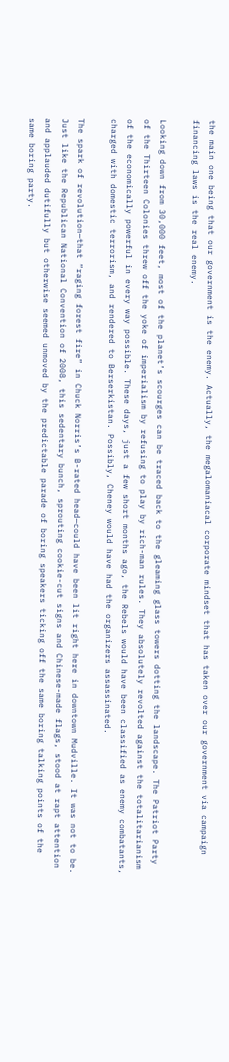the main one being that our government is the enemy. Actually, the megalomaniacal corporate mindset that has taken over our government via campaign financing laws is the real enemy.

Looking down from 30,000 feet, most of the planet’s scourges can be traced back to the gleaming glass towers dotting the landscape. The Patriot Party of the Thirteen Colonies threw off the yoke of imperialism by refusing to play by rich-man rules. They absolutely revolted against the totalitarianism of the economically powerful in every way possible. These days, just a few short months ago, the Rebels would have been classified as enemy combatants, charged with domestic terrorism, and rendered to Berserkistan. Possibly, Cheney would have had the organizers assassinated.

The spark of revolution—that “raging forest fire” in Chuck Norris’s B-rated head—could have been lit right here in downtown Mudville. It was not to be. Just like the Republican National Convention of 2008, this sedentary bunch, sprouting cookie-cut signs and Chinese-made flags, stood at rapt attention and applauded dutifully but otherwise seemed unmoved by the predictable parade of boring speakers ticking off the same boring talking points of the same boring party.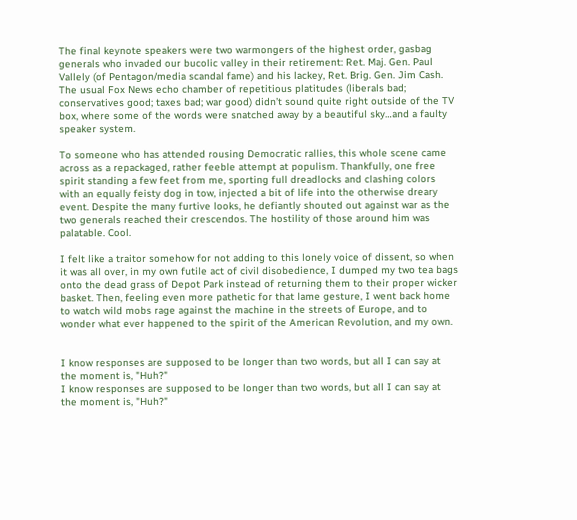The final keynote speakers were two warmongers of the highest order, gasbag generals who invaded our bucolic valley in their retirement: Ret. Maj. Gen. Paul Vallely (of Pentagon/media scandal fame) and his lackey, Ret. Brig. Gen. Jim Cash. The usual Fox News echo chamber of repetitious platitudes (liberals bad; conservatives good; taxes bad; war good) didn’t sound quite right outside of the TV box, where some of the words were snatched away by a beautiful sky…and a faulty speaker system.

To someone who has attended rousing Democratic rallies, this whole scene came across as a repackaged, rather feeble attempt at populism. Thankfully, one free spirit standing a few feet from me, sporting full dreadlocks and clashing colors with an equally feisty dog in tow, injected a bit of life into the otherwise dreary event. Despite the many furtive looks, he defiantly shouted out against war as the two generals reached their crescendos. The hostility of those around him was palatable. Cool.

I felt like a traitor somehow for not adding to this lonely voice of dissent, so when it was all over, in my own futile act of civil disobedience, I dumped my two tea bags onto the dead grass of Depot Park instead of returning them to their proper wicker basket. Then, feeling even more pathetic for that lame gesture, I went back home to watch wild mobs rage against the machine in the streets of Europe, and to wonder what ever happened to the spirit of the American Revolution, and my own.


I know responses are supposed to be longer than two words, but all I can say at the moment is, "Huh?"
I know responses are supposed to be longer than two words, but all I can say at the moment is, "Huh?"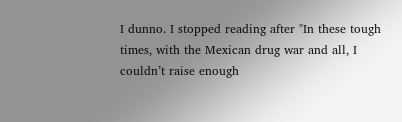I dunno. I stopped reading after "In these tough times, with the Mexican drug war and all, I couldn’t raise enough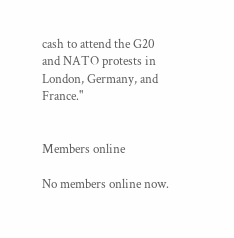cash to attend the G20 and NATO protests in London, Germany, and France."


Members online

No members online now.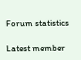Forum statistics

Latest member